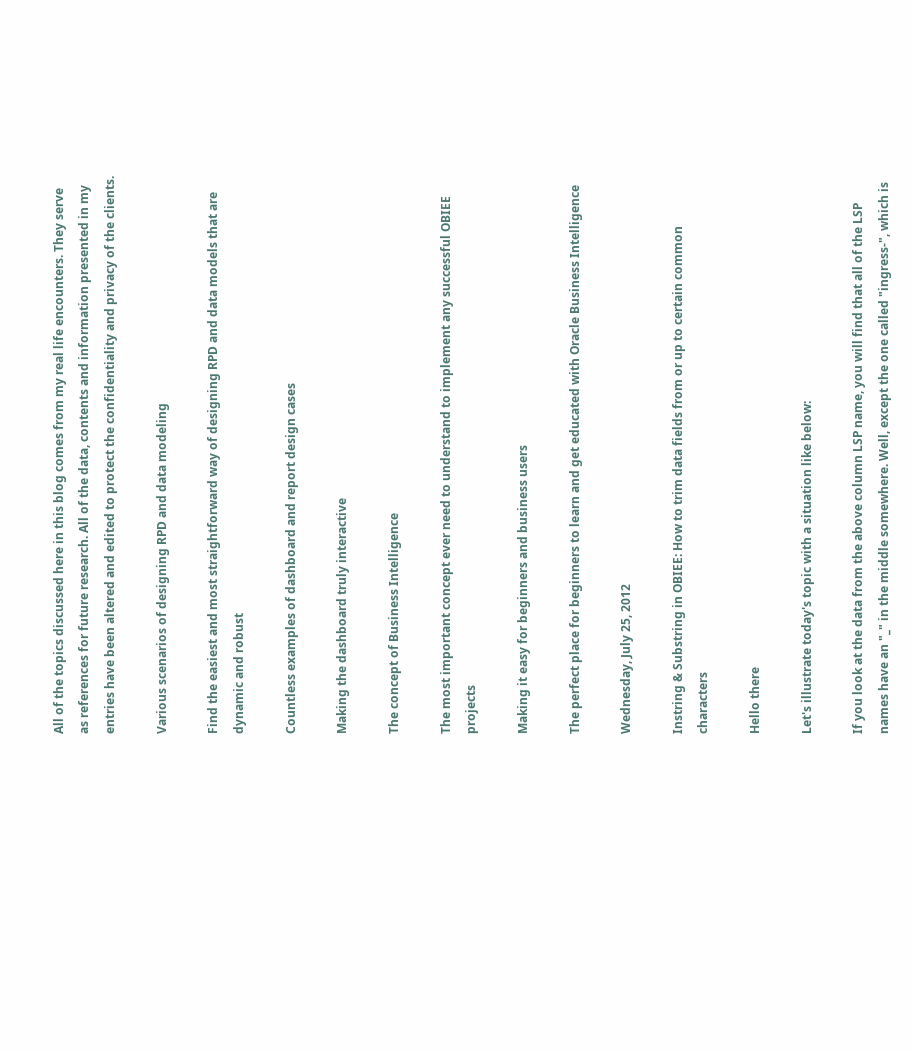All of the topics discussed here in this blog comes from my real life encounters. They serve as references for future research. All of the data, contents and information presented in my entries have been altered and edited to protect the confidentiality and privacy of the clients.

Various scenarios of designing RPD and data modeling

Find the easiest and most straightforward way of designing RPD and data models that are dynamic and robust

Countless examples of dashboard and report design cases

Making the dashboard truly interactive

The concept of Business Intelligence

The most important concept ever need to understand to implement any successful OBIEE projects

Making it easy for beginners and business users

The perfect place for beginners to learn and get educated with Oracle Business Intelligence

Wednesday, July 25, 2012

Instring & Substring in OBIEE: How to trim data fields from or up to certain common characters

Hello there

Let's illustrate today's topic with a situation like below:

If you look at the data from the above column LSP name, you will find that all of the LSP names have an "_" in the middle somewhere. Well, except the one called "ingress-", which is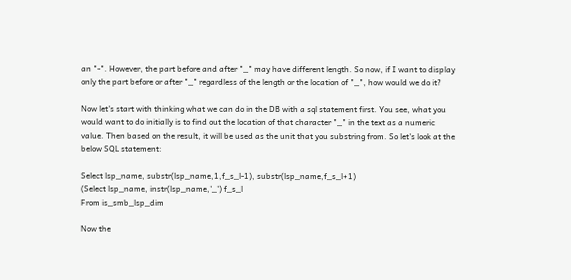an "-". However, the part before and after "_" may have different length. So now, if I want to display only the part before or after "_" regardless of the length or the location of "_", how would we do it?

Now let's start with thinking what we can do in the DB with a sql statement first. You see, what you would want to do initially is to find out the location of that character "_" in the text as a numeric value. Then based on the result, it will be used as the unit that you substring from. So let's look at the below SQL statement:

Select lsp_name, substr(lsp_name,1,f_s_l-1), substr(lsp_name,f_s_l+1)
(Select lsp_name, instr(lsp_name,'_') f_s_l
From is_smb_lsp_dim

Now the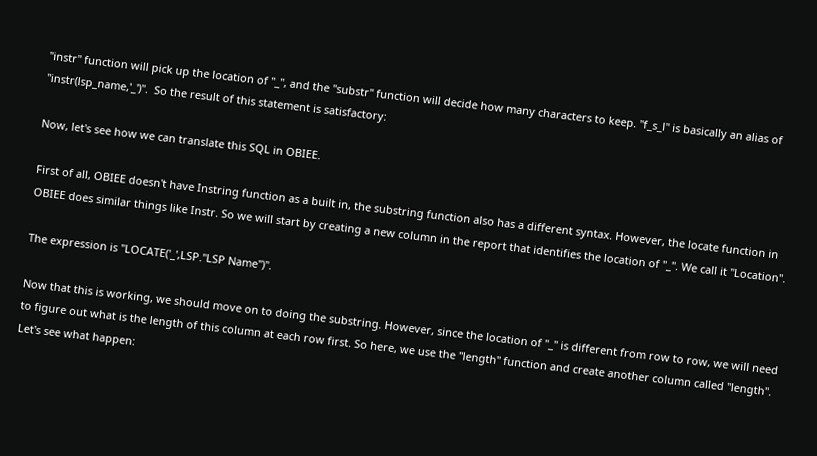"instr" function will pick up the location of "_", and the "substr" function will decide how many characters to keep. "f_s_l" is basically an alias of "instr(lsp_name,'_')".  So the result of this statement is satisfactory:

Now, let's see how we can translate this SQL in OBIEE.

First of all, OBIEE doesn't have Instring function as a built in, the substring function also has a different syntax. However, the locate function in OBIEE does similar things like Instr. So we will start by creating a new column in the report that identifies the location of "_". We call it "Location".

The expression is "LOCATE('_',LSP."LSP Name")".

Now that this is working, we should move on to doing the substring. However, since the location of "_" is different from row to row, we will need to figure out what is the length of this column at each row first. So here, we use the "length" function and create another column called "length". Let's see what happen: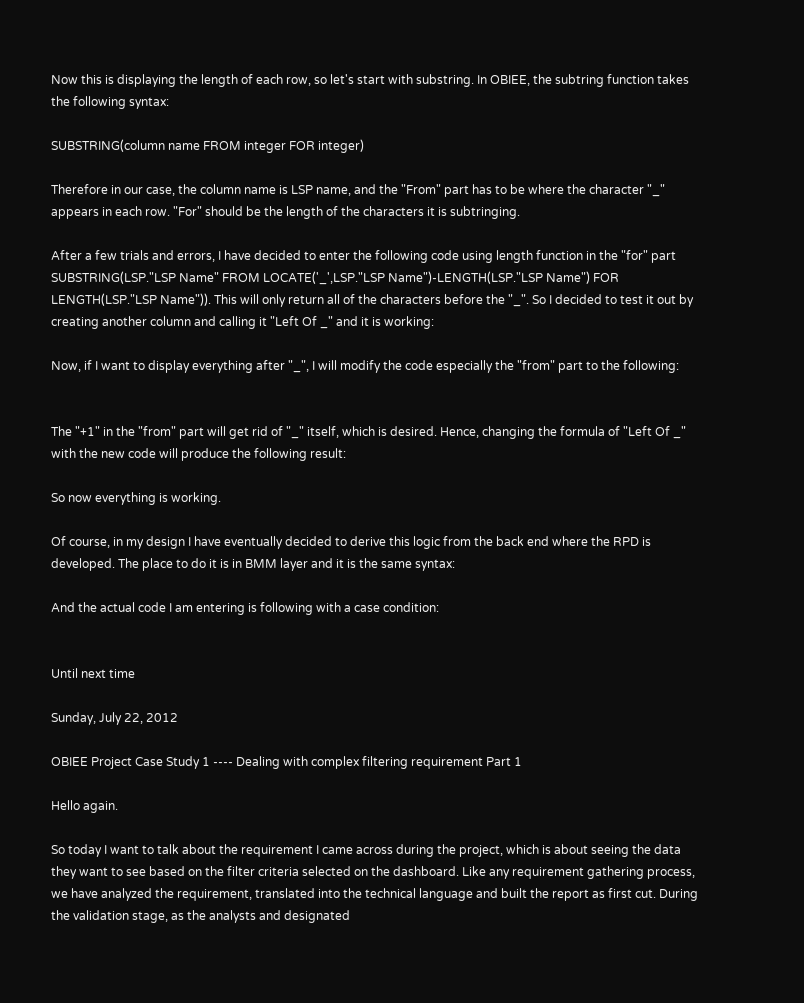Now this is displaying the length of each row, so let's start with substring. In OBIEE, the subtring function takes the following syntax:

SUBSTRING(column name FROM integer FOR integer)

Therefore in our case, the column name is LSP name, and the "From" part has to be where the character "_" appears in each row. "For" should be the length of the characters it is subtringing.

After a few trials and errors, I have decided to enter the following code using length function in the "for" part
SUBSTRING(LSP."LSP Name" FROM LOCATE('_',LSP."LSP Name")-LENGTH(LSP."LSP Name") FOR LENGTH(LSP."LSP Name")). This will only return all of the characters before the "_". So I decided to test it out by creating another column and calling it "Left Of _" and it is working:

Now, if I want to display everything after "_", I will modify the code especially the "from" part to the following:


The "+1" in the "from" part will get rid of "_" itself, which is desired. Hence, changing the formula of "Left Of _" with the new code will produce the following result:

So now everything is working.

Of course, in my design I have eventually decided to derive this logic from the back end where the RPD is developed. The place to do it is in BMM layer and it is the same syntax:

And the actual code I am entering is following with a case condition:


Until next time

Sunday, July 22, 2012

OBIEE Project Case Study 1 ---- Dealing with complex filtering requirement Part 1

Hello again.

So today I want to talk about the requirement I came across during the project, which is about seeing the data they want to see based on the filter criteria selected on the dashboard. Like any requirement gathering process, we have analyzed the requirement, translated into the technical language and built the report as first cut. During the validation stage, as the analysts and designated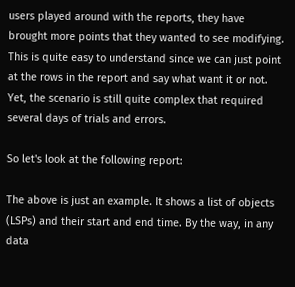users played around with the reports, they have brought more points that they wanted to see modifying. This is quite easy to understand since we can just point at the rows in the report and say what want it or not. Yet, the scenario is still quite complex that required several days of trials and errors.

So let's look at the following report:

The above is just an example. It shows a list of objects (LSPs) and their start and end time. By the way, in any data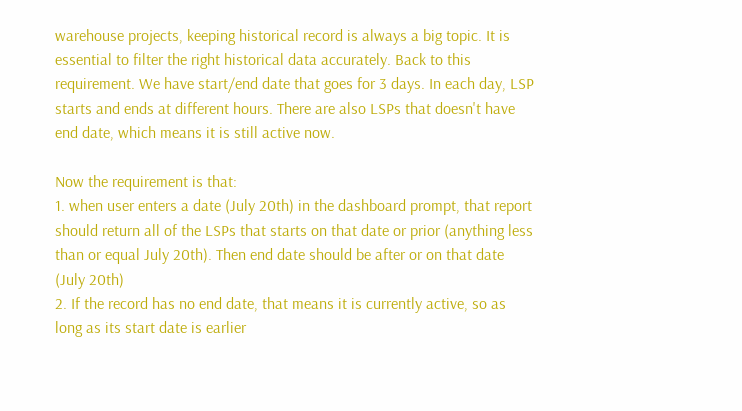warehouse projects, keeping historical record is always a big topic. It is essential to filter the right historical data accurately. Back to this requirement. We have start/end date that goes for 3 days. In each day, LSP starts and ends at different hours. There are also LSPs that doesn't have end date, which means it is still active now.

Now the requirement is that:
1. when user enters a date (July 20th) in the dashboard prompt, that report should return all of the LSPs that starts on that date or prior (anything less than or equal July 20th). Then end date should be after or on that date (July 20th)
2. If the record has no end date, that means it is currently active, so as long as its start date is earlier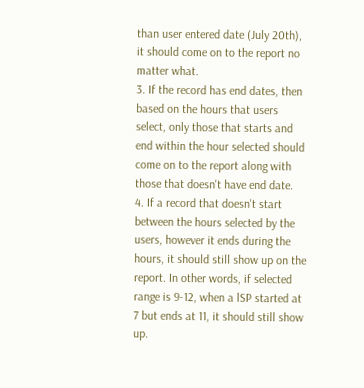than user entered date (July 20th), it should come on to the report no matter what.
3. If the record has end dates, then based on the hours that users select, only those that starts and end within the hour selected should come on to the report along with those that doesn't have end date.
4. If a record that doesn't start between the hours selected by the users, however it ends during the hours, it should still show up on the report. In other words, if selected range is 9-12, when a lSP started at 7 but ends at 11, it should still show up.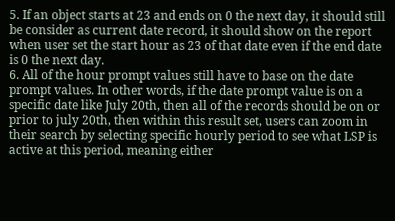5. If an object starts at 23 and ends on 0 the next day, it should still be consider as current date record, it should show on the report when user set the start hour as 23 of that date even if the end date is 0 the next day.
6. All of the hour prompt values still have to base on the date prompt values. In other words, if the date prompt value is on a specific date like July 20th, then all of the records should be on or prior to july 20th, then within this result set, users can zoom in their search by selecting specific hourly period to see what LSP is active at this period, meaning either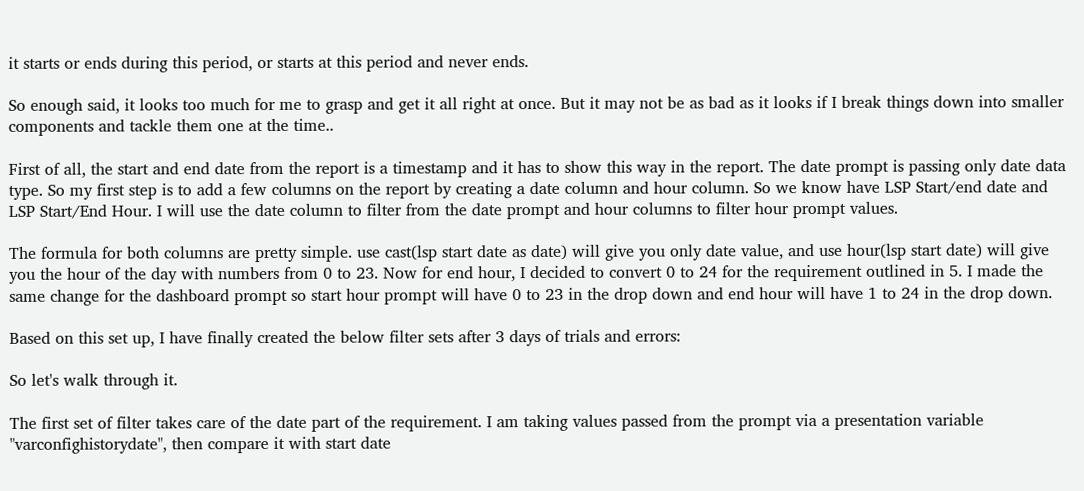it starts or ends during this period, or starts at this period and never ends.

So enough said, it looks too much for me to grasp and get it all right at once. But it may not be as bad as it looks if I break things down into smaller components and tackle them one at the time..

First of all, the start and end date from the report is a timestamp and it has to show this way in the report. The date prompt is passing only date data type. So my first step is to add a few columns on the report by creating a date column and hour column. So we know have LSP Start/end date and LSP Start/End Hour. I will use the date column to filter from the date prompt and hour columns to filter hour prompt values.

The formula for both columns are pretty simple. use cast(lsp start date as date) will give you only date value, and use hour(lsp start date) will give you the hour of the day with numbers from 0 to 23. Now for end hour, I decided to convert 0 to 24 for the requirement outlined in 5. I made the same change for the dashboard prompt so start hour prompt will have 0 to 23 in the drop down and end hour will have 1 to 24 in the drop down.

Based on this set up, I have finally created the below filter sets after 3 days of trials and errors:

So let's walk through it.

The first set of filter takes care of the date part of the requirement. I am taking values passed from the prompt via a presentation variable "varconfighistorydate", then compare it with start date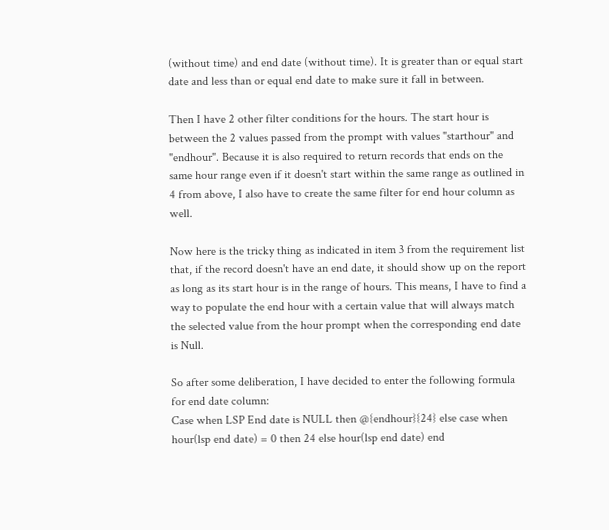(without time) and end date (without time). It is greater than or equal start date and less than or equal end date to make sure it fall in between.

Then I have 2 other filter conditions for the hours. The start hour is between the 2 values passed from the prompt with values "starthour" and "endhour". Because it is also required to return records that ends on the same hour range even if it doesn't start within the same range as outlined in 4 from above, I also have to create the same filter for end hour column as well.

Now here is the tricky thing as indicated in item 3 from the requirement list that, if the record doesn't have an end date, it should show up on the report as long as its start hour is in the range of hours. This means, I have to find a way to populate the end hour with a certain value that will always match the selected value from the hour prompt when the corresponding end date is Null.

So after some deliberation, I have decided to enter the following formula for end date column:
Case when LSP End date is NULL then @{endhour}{24} else case when hour(lsp end date) = 0 then 24 else hour(lsp end date) end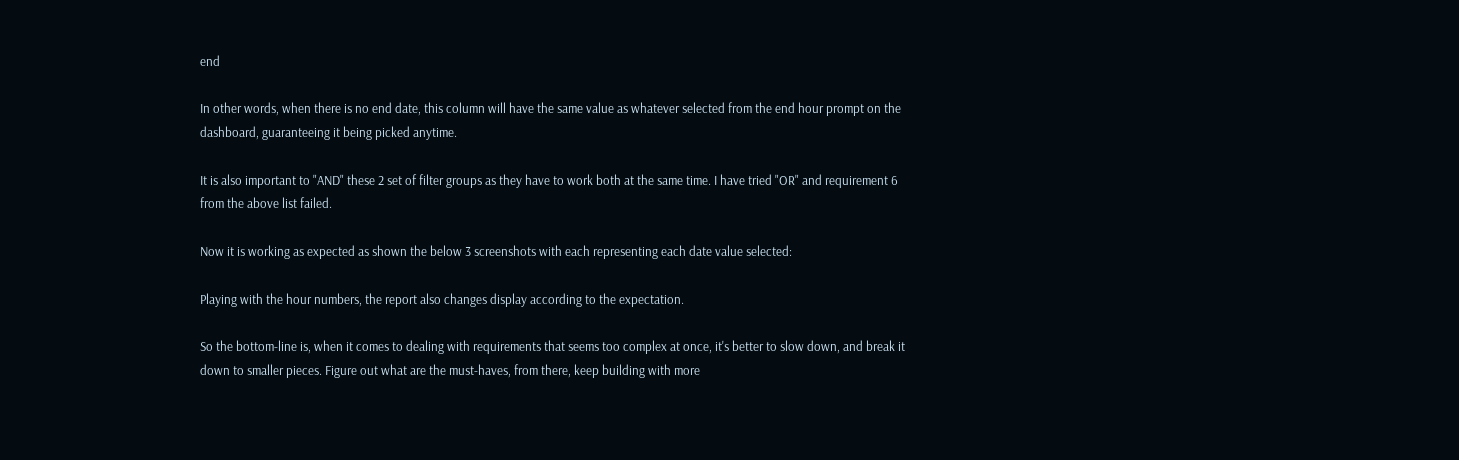end

In other words, when there is no end date, this column will have the same value as whatever selected from the end hour prompt on the dashboard, guaranteeing it being picked anytime.

It is also important to "AND" these 2 set of filter groups as they have to work both at the same time. I have tried "OR" and requirement 6 from the above list failed.

Now it is working as expected as shown the below 3 screenshots with each representing each date value selected:

Playing with the hour numbers, the report also changes display according to the expectation.

So the bottom-line is, when it comes to dealing with requirements that seems too complex at once, it's better to slow down, and break it down to smaller pieces. Figure out what are the must-haves, from there, keep building with more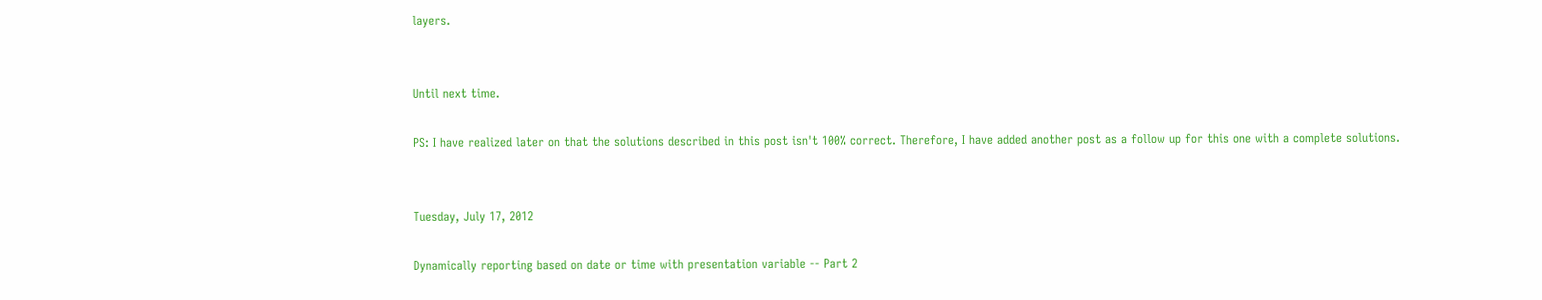layers.


Until next time.

PS: I have realized later on that the solutions described in this post isn't 100% correct. Therefore, I have added another post as a follow up for this one with a complete solutions.


Tuesday, July 17, 2012

Dynamically reporting based on date or time with presentation variable -- Part 2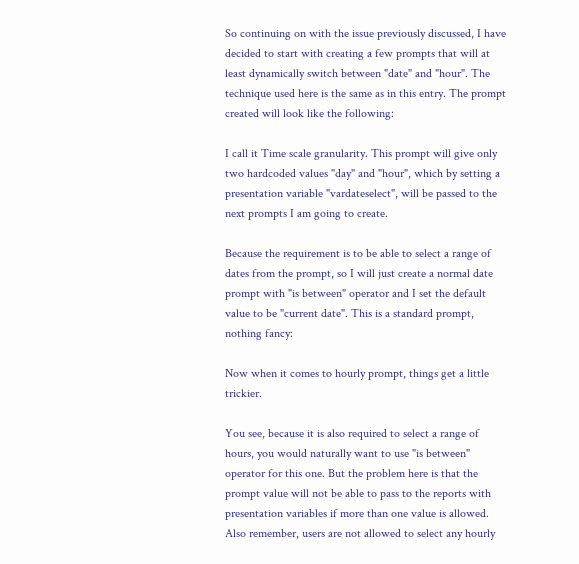So continuing on with the issue previously discussed, I have decided to start with creating a few prompts that will at least dynamically switch between "date" and "hour". The technique used here is the same as in this entry. The prompt created will look like the following:

I call it Time scale granularity. This prompt will give only two hardcoded values "day" and "hour", which by setting a presentation variable "vardateselect", will be passed to the next prompts I am going to create.

Because the requirement is to be able to select a range of dates from the prompt, so I will just create a normal date prompt with "is between" operator and I set the default value to be "current date". This is a standard prompt, nothing fancy:

Now when it comes to hourly prompt, things get a little trickier.

You see, because it is also required to select a range of hours, you would naturally want to use "is between" operator for this one. But the problem here is that the prompt value will not be able to pass to the reports with presentation variables if more than one value is allowed. Also remember, users are not allowed to select any hourly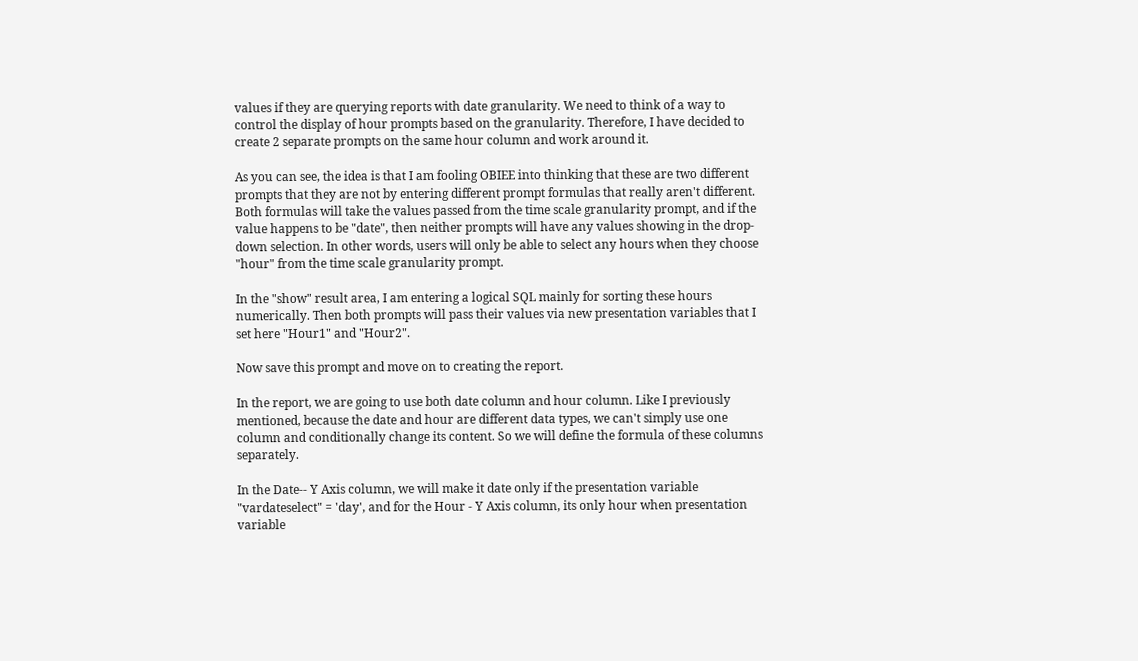values if they are querying reports with date granularity. We need to think of a way to control the display of hour prompts based on the granularity. Therefore, I have decided to create 2 separate prompts on the same hour column and work around it.

As you can see, the idea is that I am fooling OBIEE into thinking that these are two different prompts that they are not by entering different prompt formulas that really aren't different. Both formulas will take the values passed from the time scale granularity prompt, and if the value happens to be "date", then neither prompts will have any values showing in the drop-down selection. In other words, users will only be able to select any hours when they choose "hour" from the time scale granularity prompt.

In the "show" result area, I am entering a logical SQL mainly for sorting these hours numerically. Then both prompts will pass their values via new presentation variables that I set here "Hour1" and "Hour2".

Now save this prompt and move on to creating the report.

In the report, we are going to use both date column and hour column. Like I previously mentioned, because the date and hour are different data types, we can't simply use one column and conditionally change its content. So we will define the formula of these columns separately.

In the Date-- Y Axis column, we will make it date only if the presentation variable "vardateselect" = 'day', and for the Hour - Y Axis column, its only hour when presentation variable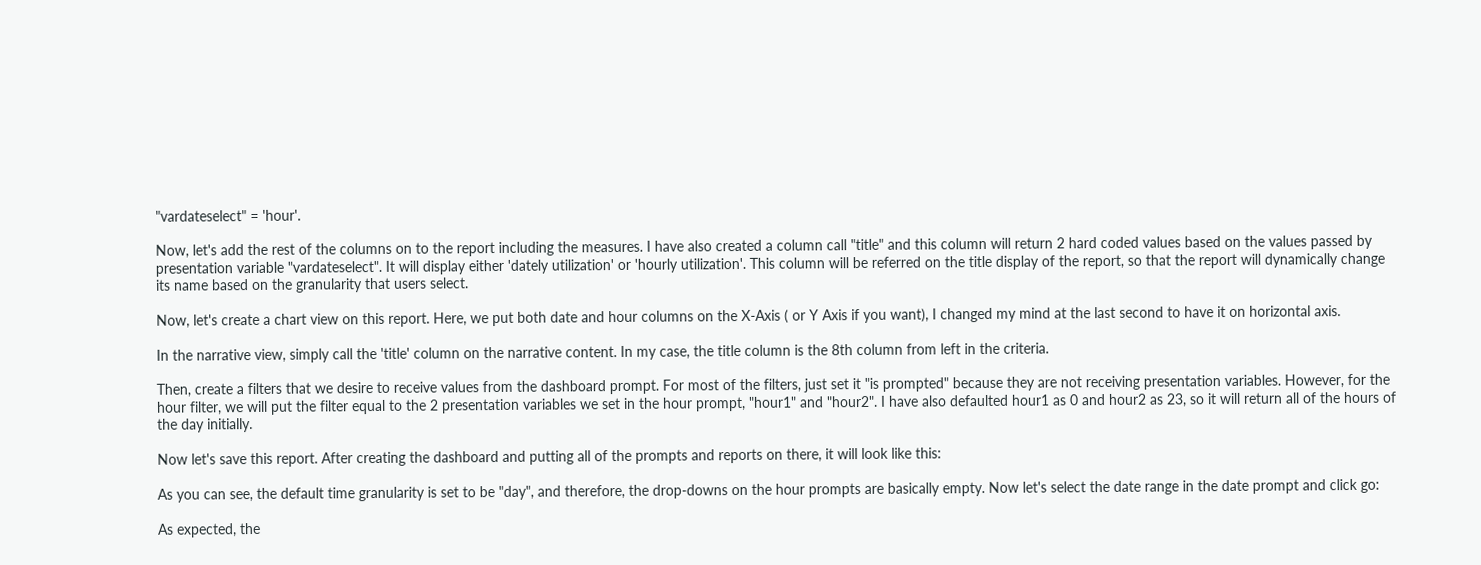"vardateselect" = 'hour'.

Now, let's add the rest of the columns on to the report including the measures. I have also created a column call "title" and this column will return 2 hard coded values based on the values passed by presentation variable "vardateselect". It will display either 'dately utilization' or 'hourly utilization'. This column will be referred on the title display of the report, so that the report will dynamically change its name based on the granularity that users select.

Now, let's create a chart view on this report. Here, we put both date and hour columns on the X-Axis ( or Y Axis if you want), I changed my mind at the last second to have it on horizontal axis.

In the narrative view, simply call the 'title' column on the narrative content. In my case, the title column is the 8th column from left in the criteria.

Then, create a filters that we desire to receive values from the dashboard prompt. For most of the filters, just set it "is prompted" because they are not receiving presentation variables. However, for the hour filter, we will put the filter equal to the 2 presentation variables we set in the hour prompt, "hour1" and "hour2". I have also defaulted hour1 as 0 and hour2 as 23, so it will return all of the hours of the day initially.

Now let's save this report. After creating the dashboard and putting all of the prompts and reports on there, it will look like this:

As you can see, the default time granularity is set to be "day", and therefore, the drop-downs on the hour prompts are basically empty. Now let's select the date range in the date prompt and click go:

As expected, the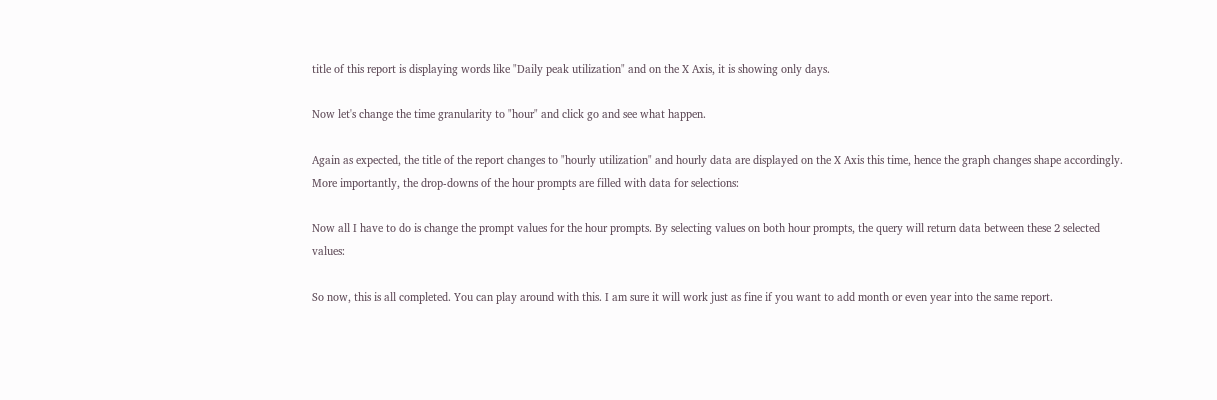title of this report is displaying words like "Daily peak utilization" and on the X Axis, it is showing only days.

Now let's change the time granularity to "hour" and click go and see what happen.

Again as expected, the title of the report changes to "hourly utilization" and hourly data are displayed on the X Axis this time, hence the graph changes shape accordingly. More importantly, the drop-downs of the hour prompts are filled with data for selections:

Now all I have to do is change the prompt values for the hour prompts. By selecting values on both hour prompts, the query will return data between these 2 selected values:

So now, this is all completed. You can play around with this. I am sure it will work just as fine if you want to add month or even year into the same report.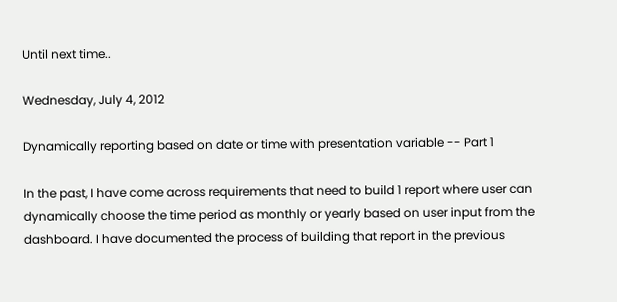Until next time..

Wednesday, July 4, 2012

Dynamically reporting based on date or time with presentation variable -- Part 1

In the past, I have come across requirements that need to build 1 report where user can dynamically choose the time period as monthly or yearly based on user input from the dashboard. I have documented the process of building that report in the previous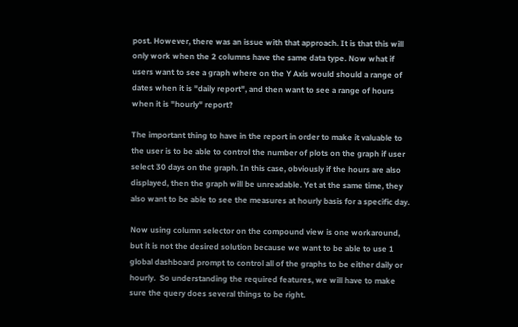post. However, there was an issue with that approach. It is that this will only work when the 2 columns have the same data type. Now what if users want to see a graph where on the Y Axis would should a range of dates when it is "daily report", and then want to see a range of hours when it is "hourly" report?

The important thing to have in the report in order to make it valuable to the user is to be able to control the number of plots on the graph if user select 30 days on the graph. In this case, obviously if the hours are also displayed, then the graph will be unreadable. Yet at the same time, they also want to be able to see the measures at hourly basis for a specific day.

Now using column selector on the compound view is one workaround, but it is not the desired solution because we want to be able to use 1 global dashboard prompt to control all of the graphs to be either daily or hourly.  So understanding the required features, we will have to make sure the query does several things to be right.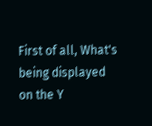First of all, What's being displayed on the Y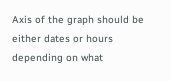Axis of the graph should be either dates or hours depending on what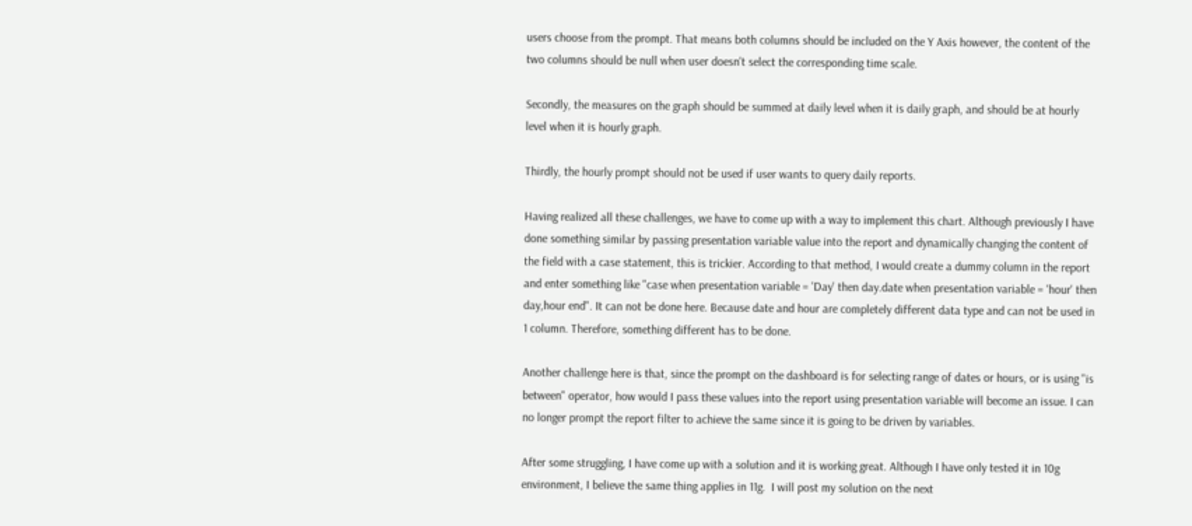users choose from the prompt. That means both columns should be included on the Y Axis however, the content of the two columns should be null when user doesn't select the corresponding time scale.

Secondly, the measures on the graph should be summed at daily level when it is daily graph, and should be at hourly level when it is hourly graph.

Thirdly, the hourly prompt should not be used if user wants to query daily reports.

Having realized all these challenges, we have to come up with a way to implement this chart. Although previously I have done something similar by passing presentation variable value into the report and dynamically changing the content of the field with a case statement, this is trickier. According to that method, I would create a dummy column in the report and enter something like "case when presentation variable = 'Day' then day.date when presentation variable = 'hour' then day,hour end". It can not be done here. Because date and hour are completely different data type and can not be used in 1 column. Therefore, something different has to be done.

Another challenge here is that, since the prompt on the dashboard is for selecting range of dates or hours, or is using "is between" operator, how would I pass these values into the report using presentation variable will become an issue. I can no longer prompt the report filter to achieve the same since it is going to be driven by variables.

After some struggling, I have come up with a solution and it is working great. Although I have only tested it in 10g environment, I believe the same thing applies in 11g.  I will post my solution on the next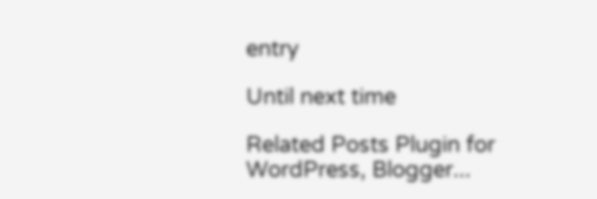entry

Until next time

Related Posts Plugin for WordPress, Blogger...